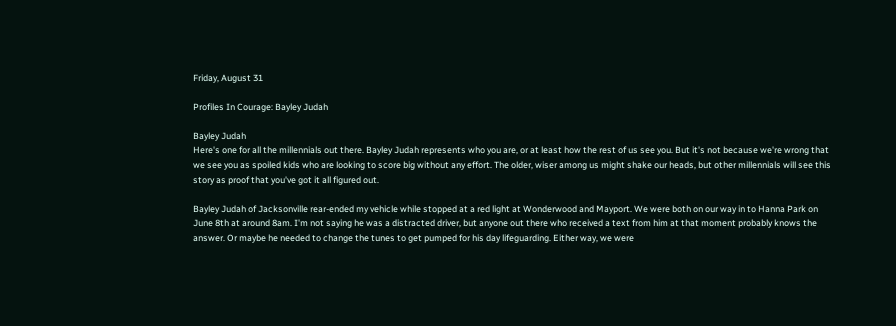Friday, August 31

Profiles In Courage: Bayley Judah

Bayley Judah
Here's one for all the millennials out there. Bayley Judah represents who you are, or at least how the rest of us see you. But it's not because we're wrong that we see you as spoiled kids who are looking to score big without any effort. The older, wiser among us might shake our heads, but other millennials will see this story as proof that you've got it all figured out.

Bayley Judah of Jacksonville rear-ended my vehicle while stopped at a red light at Wonderwood and Mayport. We were both on our way in to Hanna Park on June 8th at around 8am. I'm not saying he was a distracted driver, but anyone out there who received a text from him at that moment probably knows the answer. Or maybe he needed to change the tunes to get pumped for his day lifeguarding. Either way, we were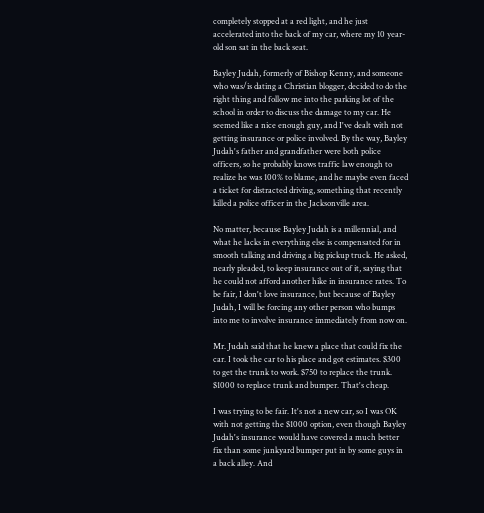completely stopped at a red light, and he just accelerated into the back of my car, where my 10 year-old son sat in the back seat.

Bayley Judah, formerly of Bishop Kenny, and someone who was/is dating a Christian blogger, decided to do the right thing and follow me into the parking lot of the school in order to discuss the damage to my car. He seemed like a nice enough guy, and I've dealt with not getting insurance or police involved. By the way, Bayley Judah's father and grandfather were both police officers, so he probably knows traffic law enough to realize he was 100% to blame, and he maybe even faced a ticket for distracted driving, something that recently killed a police officer in the Jacksonville area.

No matter, because Bayley Judah is a millennial, and what he lacks in everything else is compensated for in smooth talking and driving a big pickup truck. He asked, nearly pleaded, to keep insurance out of it, saying that he could not afford another hike in insurance rates. To be fair, I don't love insurance, but because of Bayley Judah, I will be forcing any other person who bumps into me to involve insurance immediately from now on.

Mr. Judah said that he knew a place that could fix the car. I took the car to his place and got estimates. $300 to get the trunk to work. $750 to replace the trunk. $1000 to replace trunk and bumper. That's cheap.

I was trying to be fair. It's not a new car, so I was OK with not getting the $1000 option, even though Bayley Judah's insurance would have covered a much better fix than some junkyard bumper put in by some guys in a back alley. And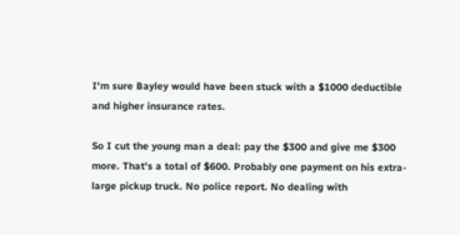I'm sure Bayley would have been stuck with a $1000 deductible and higher insurance rates.

So I cut the young man a deal: pay the $300 and give me $300 more. That's a total of $600. Probably one payment on his extra-large pickup truck. No police report. No dealing with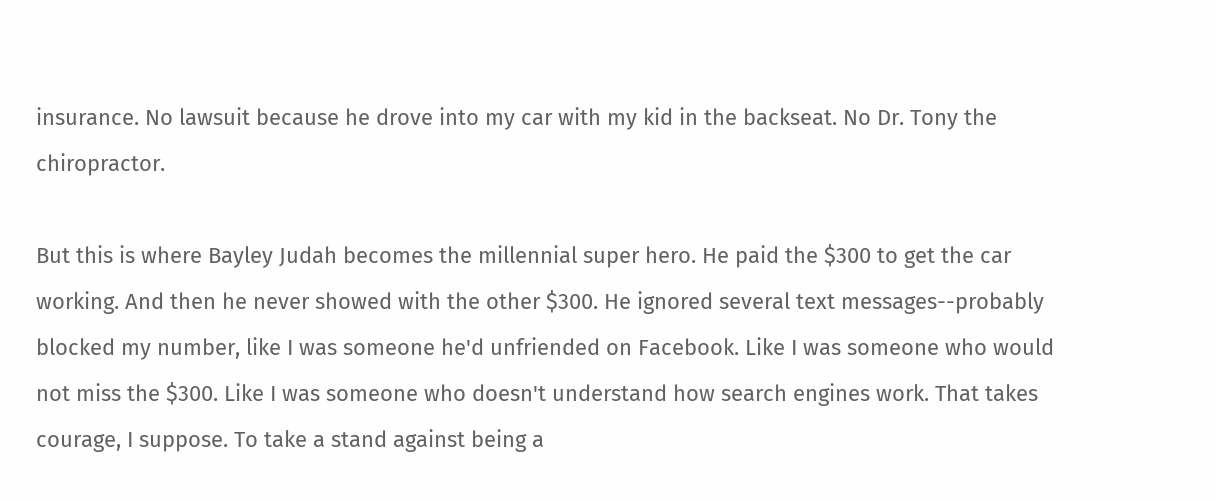insurance. No lawsuit because he drove into my car with my kid in the backseat. No Dr. Tony the chiropractor.

But this is where Bayley Judah becomes the millennial super hero. He paid the $300 to get the car working. And then he never showed with the other $300. He ignored several text messages--probably blocked my number, like I was someone he'd unfriended on Facebook. Like I was someone who would not miss the $300. Like I was someone who doesn't understand how search engines work. That takes courage, I suppose. To take a stand against being a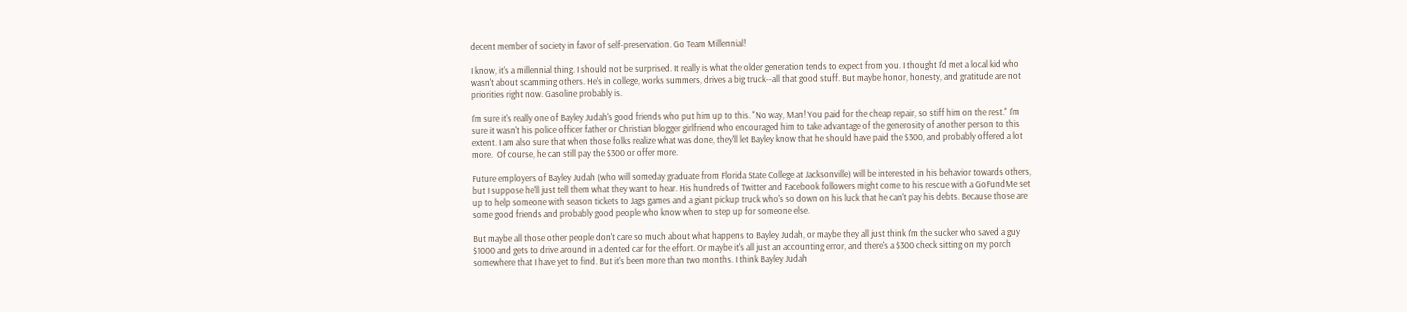decent member of society in favor of self-preservation. Go Team Millennial!

I know, it's a millennial thing. I should not be surprised. It really is what the older generation tends to expect from you. I thought I'd met a local kid who wasn't about scamming others. He's in college, works summers, drives a big truck--all that good stuff. But maybe honor, honesty, and gratitude are not priorities right now. Gasoline probably is.

I'm sure it's really one of Bayley Judah's good friends who put him up to this. "No way, Man! You paid for the cheap repair, so stiff him on the rest." I'm sure it wasn't his police officer father or Christian blogger girlfriend who encouraged him to take advantage of the generosity of another person to this extent. I am also sure that when those folks realize what was done, they'll let Bayley know that he should have paid the $300, and probably offered a lot more.  Of course, he can still pay the $300 or offer more.

Future employers of Bayley Judah (who will someday graduate from Florida State College at Jacksonville) will be interested in his behavior towards others, but I suppose he'll just tell them what they want to hear. His hundreds of Twitter and Facebook followers might come to his rescue with a GoFundMe set up to help someone with season tickets to Jags games and a giant pickup truck who's so down on his luck that he can't pay his debts. Because those are some good friends and probably good people who know when to step up for someone else.

But maybe all those other people don't care so much about what happens to Bayley Judah, or maybe they all just think I'm the sucker who saved a guy $1000 and gets to drive around in a dented car for the effort. Or maybe it's all just an accounting error, and there's a $300 check sitting on my porch somewhere that I have yet to find. But it's been more than two months. I think Bayley Judah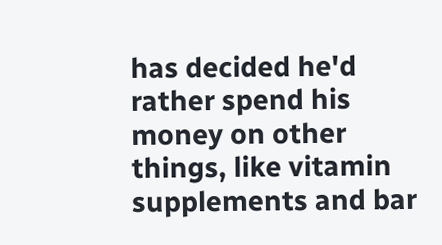has decided he'd rather spend his money on other things, like vitamin supplements and bar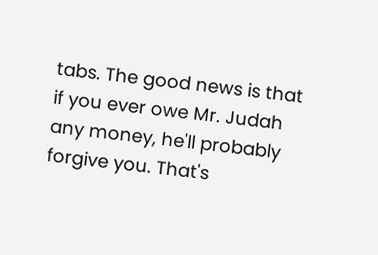tabs. The good news is that if you ever owe Mr. Judah any money, he'll probably forgive you. That's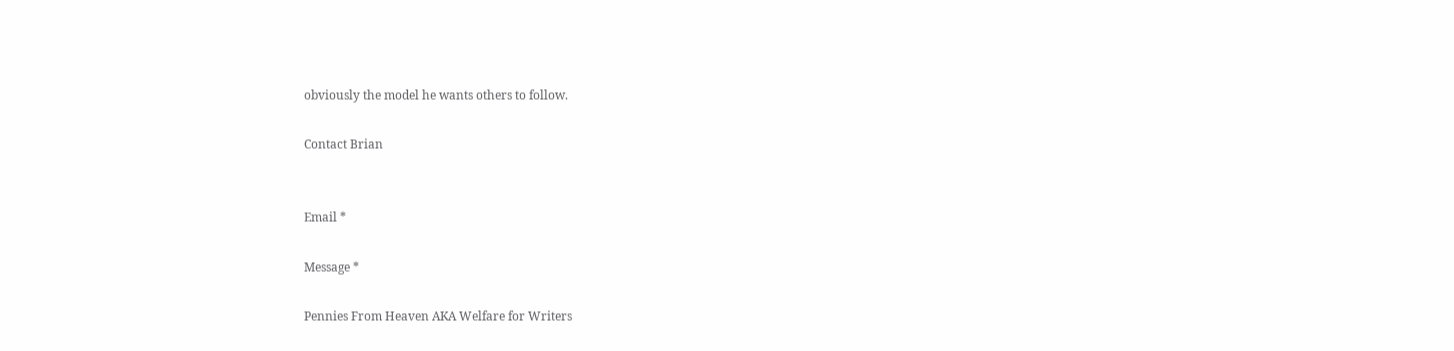obviously the model he wants others to follow.

Contact Brian


Email *

Message *

Pennies From Heaven AKA Welfare for Writers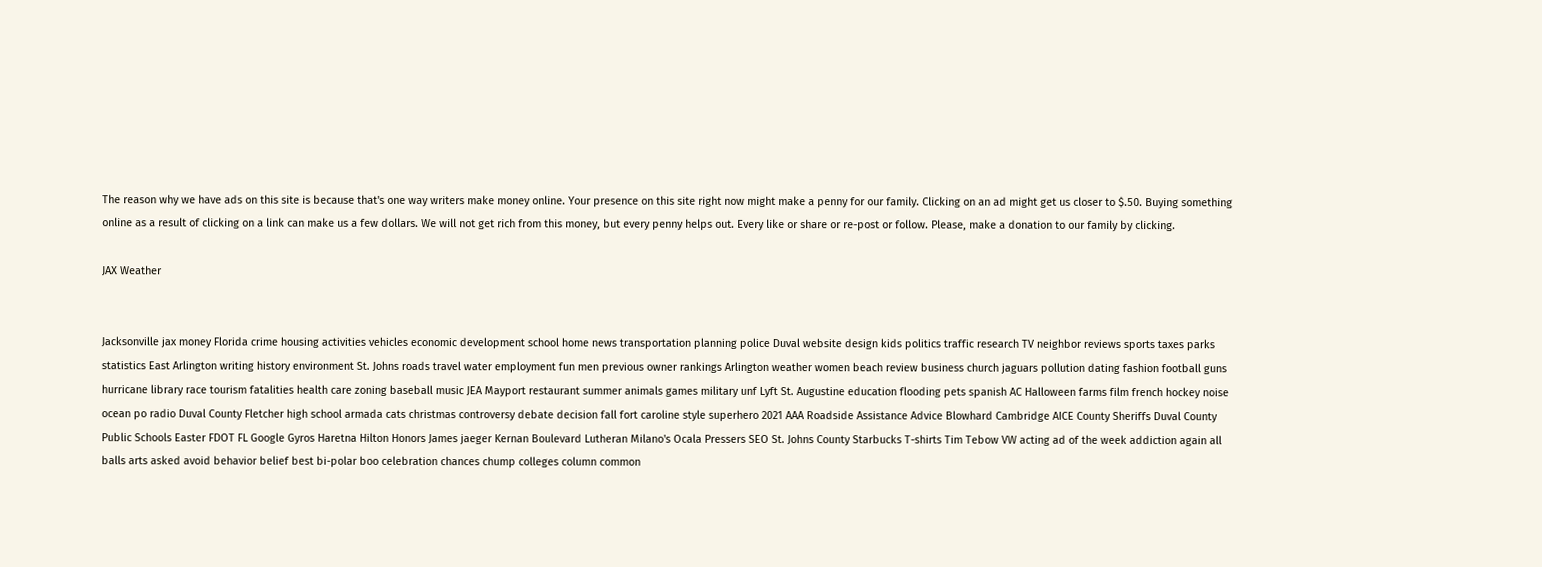The reason why we have ads on this site is because that's one way writers make money online. Your presence on this site right now might make a penny for our family. Clicking on an ad might get us closer to $.50. Buying something online as a result of clicking on a link can make us a few dollars. We will not get rich from this money, but every penny helps out. Every like or share or re-post or follow. Please, make a donation to our family by clicking.

JAX Weather


Jacksonville jax money Florida crime housing activities vehicles economic development school home news transportation planning police Duval website design kids politics traffic research TV neighbor reviews sports taxes parks statistics East Arlington writing history environment St. Johns roads travel water employment fun men previous owner rankings Arlington weather women beach review business church jaguars pollution dating fashion football guns hurricane library race tourism fatalities health care zoning baseball music JEA Mayport restaurant summer animals games military unf Lyft St. Augustine education flooding pets spanish AC Halloween farms film french hockey noise ocean po radio Duval County Fletcher high school armada cats christmas controversy debate decision fall fort caroline style superhero 2021 AAA Roadside Assistance Advice Blowhard Cambridge AICE County Sheriffs Duval County Public Schools Easter FDOT FL Google Gyros Haretna Hilton Honors James jaeger Kernan Boulevard Lutheran Milano's Ocala Pressers SEO St. Johns County Starbucks T-shirts Tim Tebow VW acting ad of the week addiction again all balls arts asked avoid behavior belief best bi-polar boo celebration chances chump colleges column common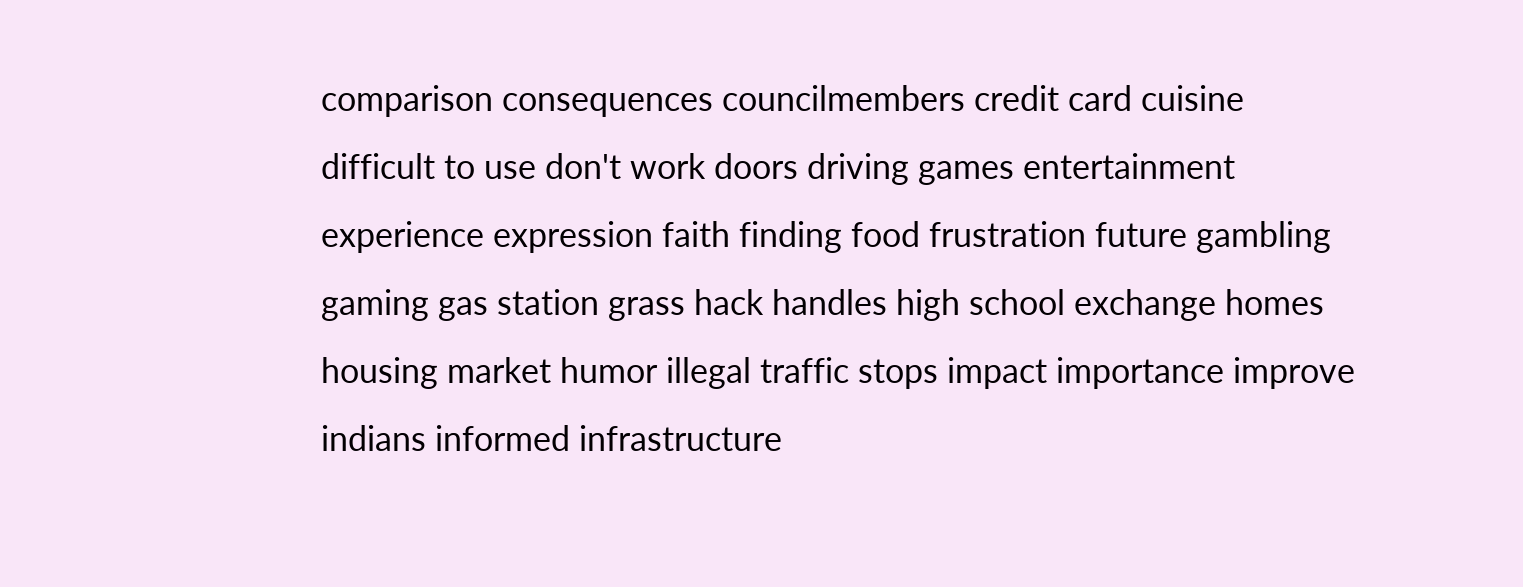comparison consequences councilmembers credit card cuisine difficult to use don't work doors driving games entertainment experience expression faith finding food frustration future gambling gaming gas station grass hack handles high school exchange homes housing market humor illegal traffic stops impact importance improve indians informed infrastructure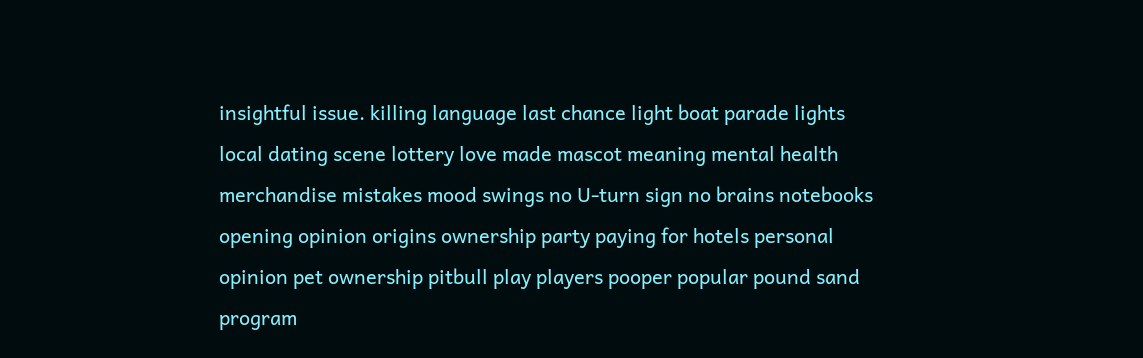insightful issue. killing language last chance light boat parade lights local dating scene lottery love made mascot meaning mental health merchandise mistakes mood swings no U-turn sign no brains notebooks opening opinion origins ownership party paying for hotels personal opinion pet ownership pitbull play players pooper popular pound sand program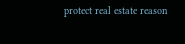protect real estate reason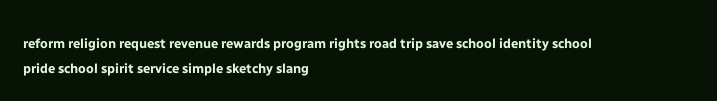reform religion request revenue rewards program rights road trip save school identity school pride school spirit service simple sketchy slang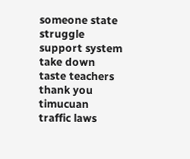someone state struggle support system take down taste teachers thank you timucuan traffic laws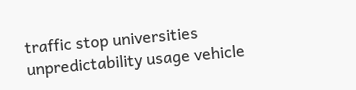traffic stop universities unpredictability usage vehicle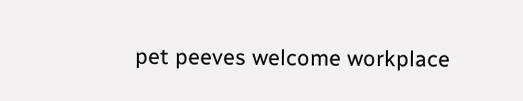pet peeves welcome workplace